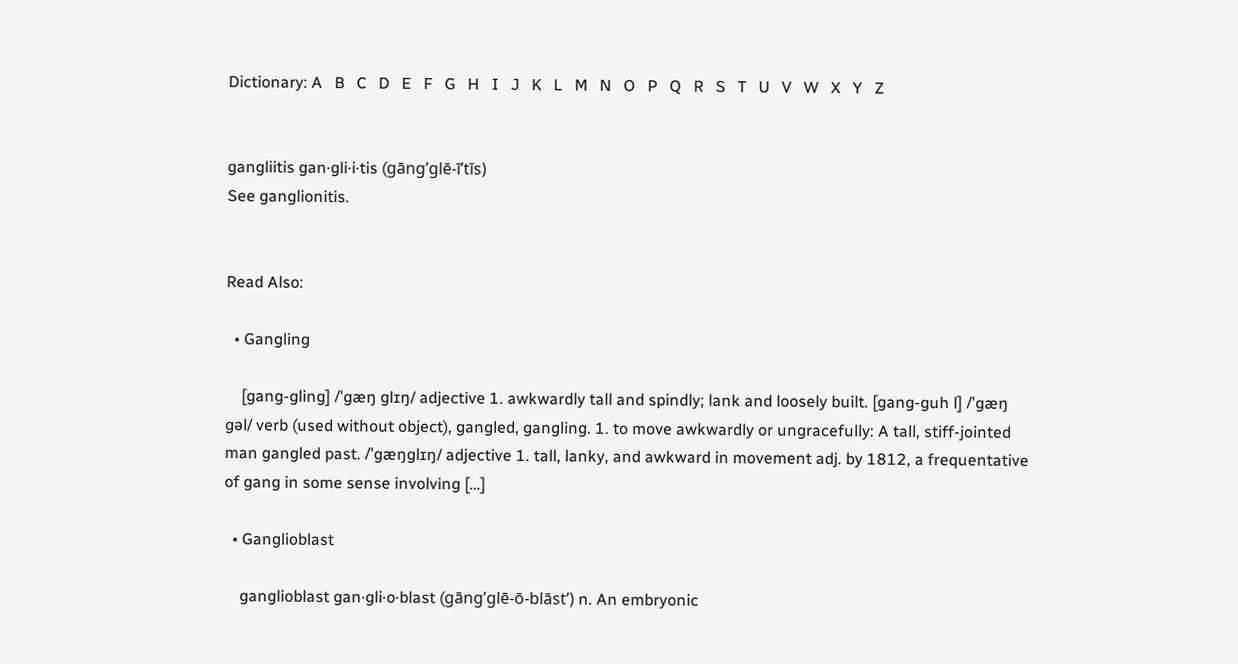Dictionary: A   B   C   D   E   F   G   H   I   J   K   L   M   N   O   P   Q   R   S   T   U   V   W   X   Y   Z


gangliitis gan·gli·i·tis (gāng’glē-ī’tĭs)
See ganglionitis.


Read Also:

  • Gangling

    [gang-gling] /ˈgæŋ glɪŋ/ adjective 1. awkwardly tall and spindly; lank and loosely built. [gang-guh l] /ˈgæŋ gəl/ verb (used without object), gangled, gangling. 1. to move awkwardly or ungracefully: A tall, stiff-jointed man gangled past. /ˈɡæŋɡlɪŋ/ adjective 1. tall, lanky, and awkward in movement adj. by 1812, a frequentative of gang in some sense involving […]

  • Ganglioblast

    ganglioblast gan·gli·o·blast (gāng’glē-ō-blāst’) n. An embryonic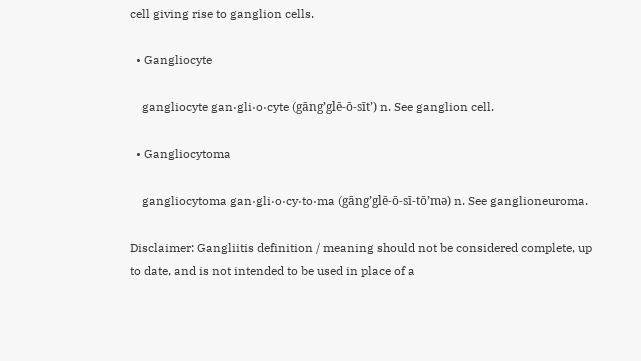cell giving rise to ganglion cells.

  • Gangliocyte

    gangliocyte gan·gli·o·cyte (gāng’glē-ō-sīt’) n. See ganglion cell.

  • Gangliocytoma

    gangliocytoma gan·gli·o·cy·to·ma (gāng’glē-ō-sī-tō’mə) n. See ganglioneuroma.

Disclaimer: Gangliitis definition / meaning should not be considered complete, up to date, and is not intended to be used in place of a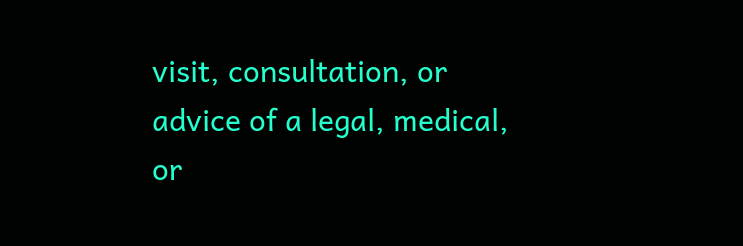visit, consultation, or advice of a legal, medical, or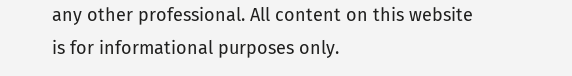any other professional. All content on this website is for informational purposes only.